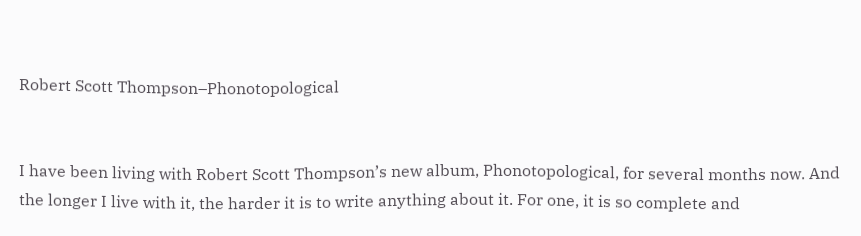Robert Scott Thompson–Phonotopological


I have been living with Robert Scott Thompson’s new album, Phonotopological, for several months now. And the longer I live with it, the harder it is to write anything about it. For one, it is so complete and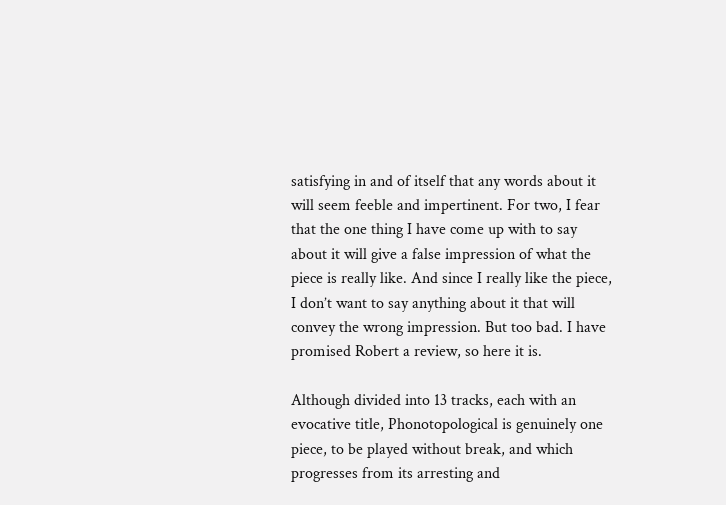satisfying in and of itself that any words about it will seem feeble and impertinent. For two, I fear that the one thing I have come up with to say about it will give a false impression of what the piece is really like. And since I really like the piece, I don’t want to say anything about it that will convey the wrong impression. But too bad. I have promised Robert a review, so here it is.

Although divided into 13 tracks, each with an evocative title, Phonotopological is genuinely one piece, to be played without break, and which progresses from its arresting and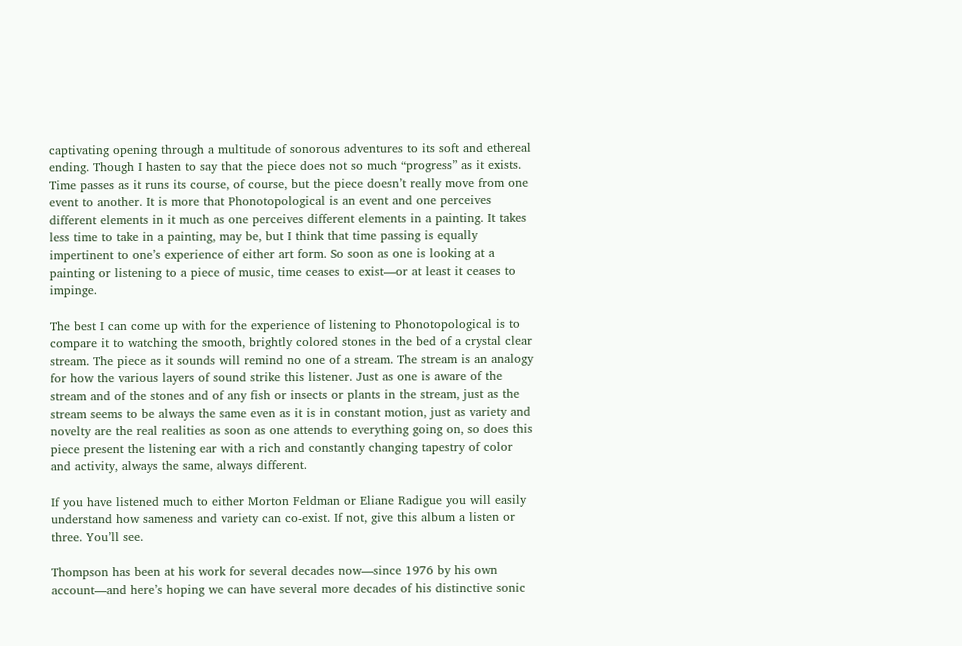captivating opening through a multitude of sonorous adventures to its soft and ethereal ending. Though I hasten to say that the piece does not so much “progress” as it exists. Time passes as it runs its course, of course, but the piece doesn’t really move from one event to another. It is more that Phonotopological is an event and one perceives different elements in it much as one perceives different elements in a painting. It takes less time to take in a painting, may be, but I think that time passing is equally impertinent to one’s experience of either art form. So soon as one is looking at a painting or listening to a piece of music, time ceases to exist—or at least it ceases to impinge.

The best I can come up with for the experience of listening to Phonotopological is to compare it to watching the smooth, brightly colored stones in the bed of a crystal clear stream. The piece as it sounds will remind no one of a stream. The stream is an analogy for how the various layers of sound strike this listener. Just as one is aware of the stream and of the stones and of any fish or insects or plants in the stream, just as the stream seems to be always the same even as it is in constant motion, just as variety and novelty are the real realities as soon as one attends to everything going on, so does this piece present the listening ear with a rich and constantly changing tapestry of color and activity, always the same, always different.

If you have listened much to either Morton Feldman or Eliane Radigue you will easily understand how sameness and variety can co-exist. If not, give this album a listen or three. You’ll see.

Thompson has been at his work for several decades now—since 1976 by his own account—and here’s hoping we can have several more decades of his distinctive sonic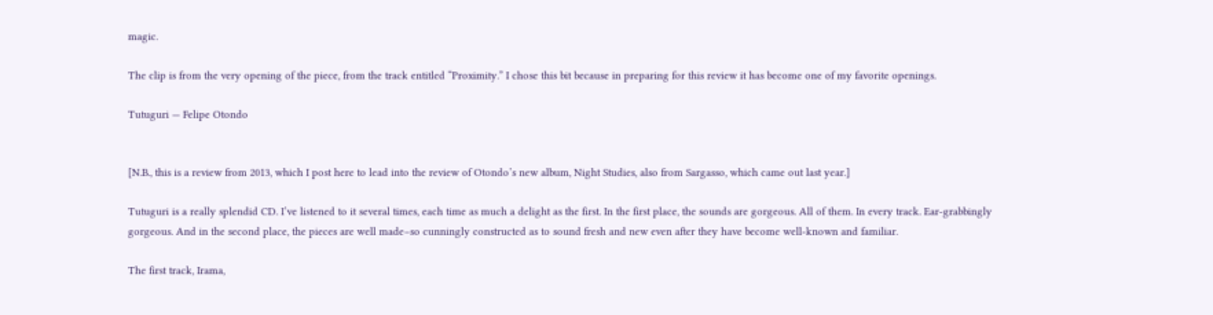magic.

The clip is from the very opening of the piece, from the track entitled “Proximity.” I chose this bit because in preparing for this review it has become one of my favorite openings.

Tutuguri — Felipe Otondo


[N.B., this is a review from 2013, which I post here to lead into the review of Otondo’s new album, Night Studies, also from Sargasso, which came out last year.]

Tutuguri is a really splendid CD. I’ve listened to it several times, each time as much a delight as the first. In the first place, the sounds are gorgeous. All of them. In every track. Ear-grabbingly gorgeous. And in the second place, the pieces are well made–so cunningly constructed as to sound fresh and new even after they have become well-known and familiar.

The first track, Irama,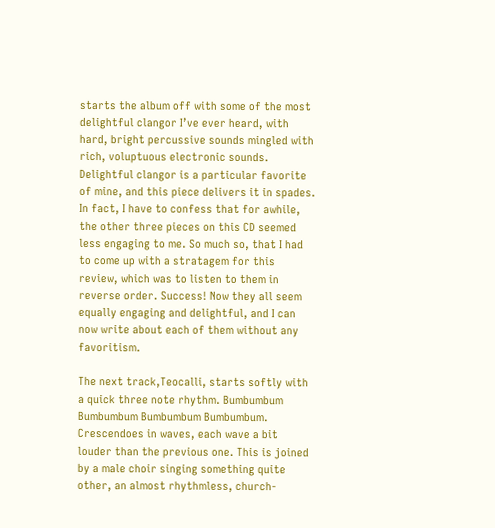starts the album off with some of the most delightful clangor I’ve ever heard, with hard, bright percussive sounds mingled with rich, voluptuous electronic sounds. Delightful clangor is a particular favorite of mine, and this piece delivers it in spades. In fact, I have to confess that for awhile, the other three pieces on this CD seemed less engaging to me. So much so, that I had to come up with a stratagem for this review, which was to listen to them in reverse order. Success! Now they all seem equally engaging and delightful, and I can now write about each of them without any favoritism.

The next track,Teocalli, starts softly with a quick three note rhythm. Bumbumbum Bumbumbum Bumbumbum Bumbumbum. Crescendoes in waves, each wave a bit louder than the previous one. This is joined by a male choir singing something quite other, an almost rhythmless, church-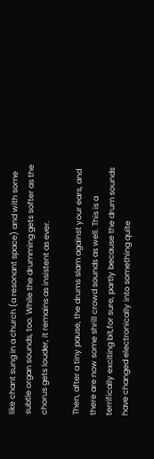like chant sung in a church (a resonant space) and with some subtle organ sounds, too. While the drumming gets softer as the chorus gets louder, it remains as insistent as ever.

Then, after a tiny pause, the drums slam against your ears, and there are now some shrill crowd sounds as well. This is a terrifically exciting bit,for sure, partly because the drum sounds have changed electronically into something quite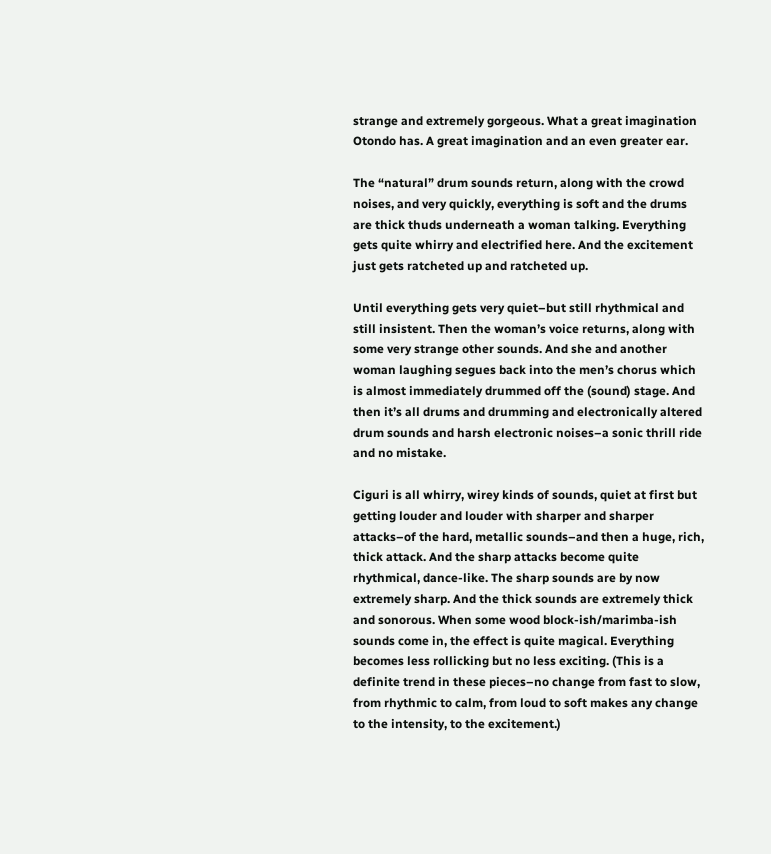strange and extremely gorgeous. What a great imagination Otondo has. A great imagination and an even greater ear.

The “natural” drum sounds return, along with the crowd noises, and very quickly, everything is soft and the drums are thick thuds underneath a woman talking. Everything gets quite whirry and electrified here. And the excitement just gets ratcheted up and ratcheted up.

Until everything gets very quiet–but still rhythmical and still insistent. Then the woman’s voice returns, along with some very strange other sounds. And she and another woman laughing segues back into the men’s chorus which is almost immediately drummed off the (sound) stage. And then it’s all drums and drumming and electronically altered drum sounds and harsh electronic noises–a sonic thrill ride and no mistake.

Ciguri is all whirry, wirey kinds of sounds, quiet at first but getting louder and louder with sharper and sharper attacks–of the hard, metallic sounds–and then a huge, rich, thick attack. And the sharp attacks become quite rhythmical, dance-like. The sharp sounds are by now extremely sharp. And the thick sounds are extremely thick and sonorous. When some wood block-ish/marimba-ish sounds come in, the effect is quite magical. Everything becomes less rollicking but no less exciting. (This is a definite trend in these pieces–no change from fast to slow, from rhythmic to calm, from loud to soft makes any change to the intensity, to the excitement.)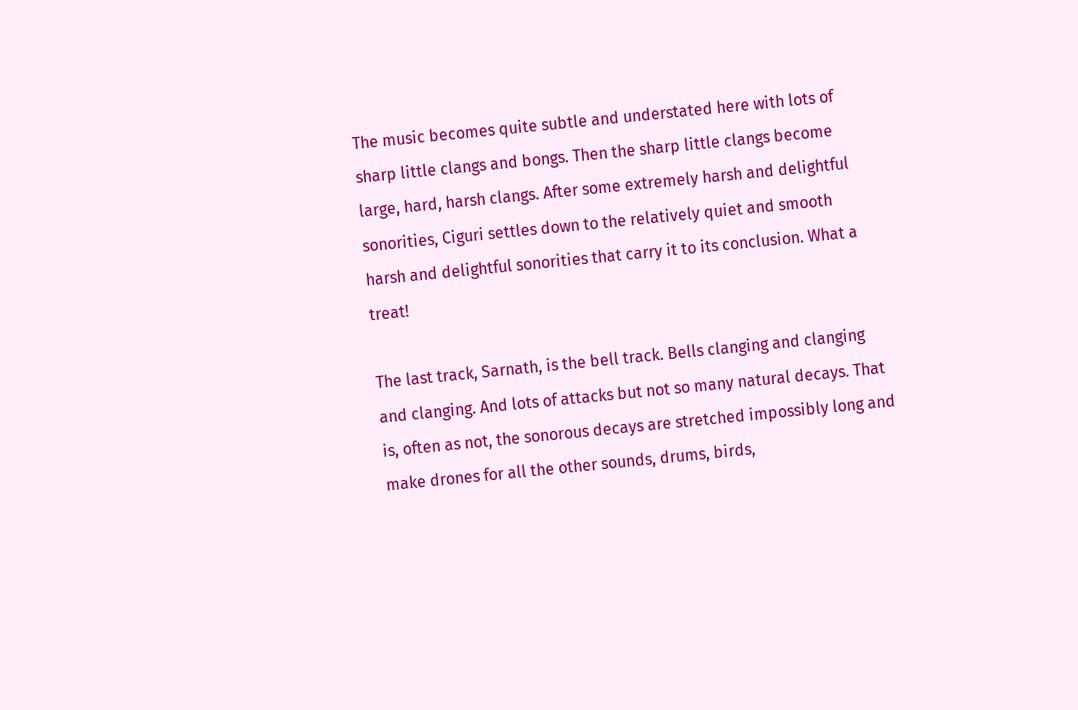The music becomes quite subtle and understated here with lots of sharp little clangs and bongs. Then the sharp little clangs become large, hard, harsh clangs. After some extremely harsh and delightful sonorities, Ciguri settles down to the relatively quiet and smooth harsh and delightful sonorities that carry it to its conclusion. What a treat!

The last track, Sarnath, is the bell track. Bells clanging and clanging and clanging. And lots of attacks but not so many natural decays. That is, often as not, the sonorous decays are stretched impossibly long and make drones for all the other sounds, drums, birds,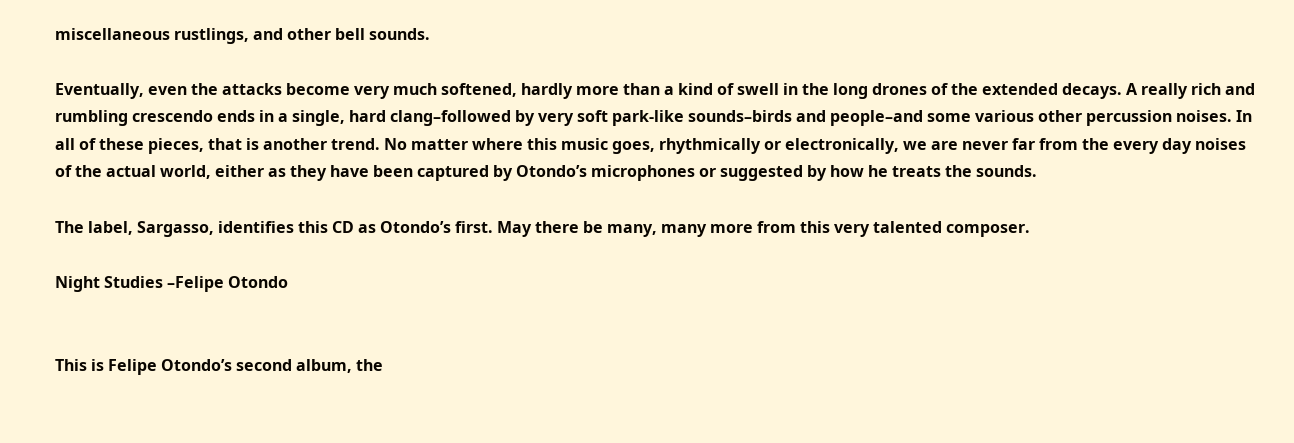miscellaneous rustlings, and other bell sounds.

Eventually, even the attacks become very much softened, hardly more than a kind of swell in the long drones of the extended decays. A really rich and rumbling crescendo ends in a single, hard clang–followed by very soft park-like sounds–birds and people–and some various other percussion noises. In all of these pieces, that is another trend. No matter where this music goes, rhythmically or electronically, we are never far from the every day noises of the actual world, either as they have been captured by Otondo’s microphones or suggested by how he treats the sounds.

The label, Sargasso, identifies this CD as Otondo’s first. May there be many, many more from this very talented composer.

Night Studies –Felipe Otondo


This is Felipe Otondo’s second album, the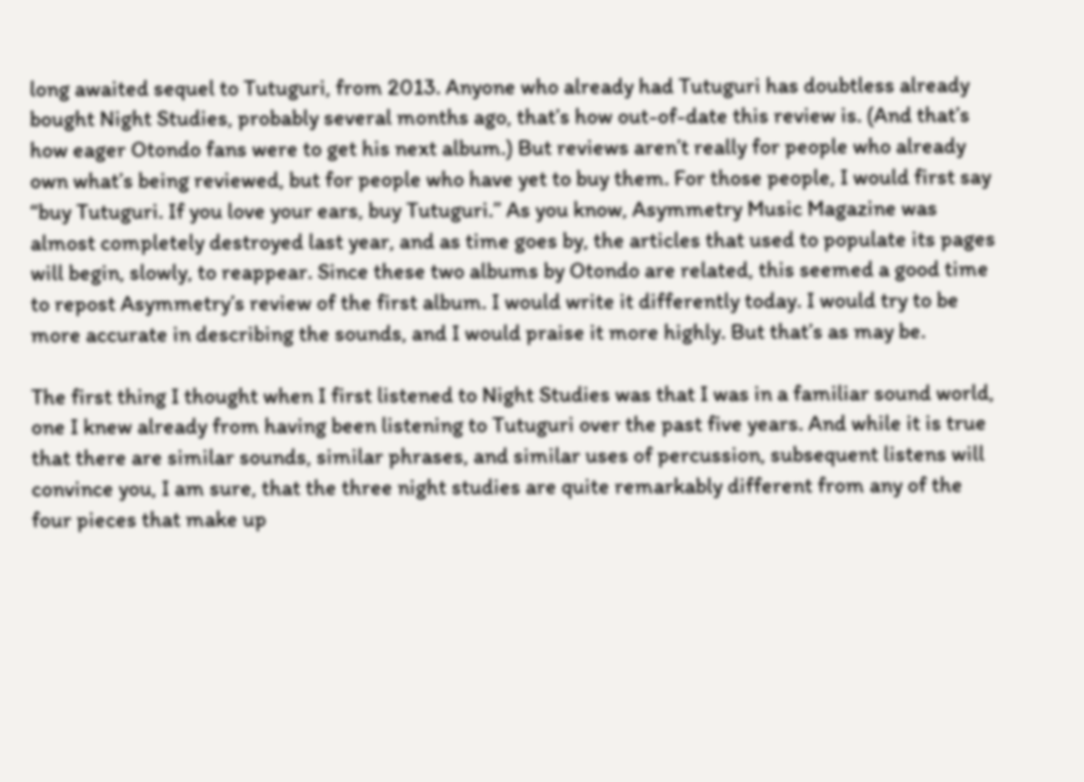long awaited sequel to Tutuguri, from 2013. Anyone who already had Tutuguri has doubtless already bought Night Studies, probably several months ago, that’s how out-of-date this review is. (And that’s how eager Otondo fans were to get his next album.) But reviews aren’t really for people who already own what’s being reviewed, but for people who have yet to buy them. For those people, I would first say “buy Tutuguri. If you love your ears, buy Tutuguri.” As you know, Asymmetry Music Magazine was almost completely destroyed last year, and as time goes by, the articles that used to populate its pages will begin, slowly, to reappear. Since these two albums by Otondo are related, this seemed a good time to repost Asymmetry’s review of the first album. I would write it differently today. I would try to be more accurate in describing the sounds, and I would praise it more highly. But that’s as may be.

The first thing I thought when I first listened to Night Studies was that I was in a familiar sound world, one I knew already from having been listening to Tutuguri over the past five years. And while it is true that there are similar sounds, similar phrases, and similar uses of percussion, subsequent listens will convince you, I am sure, that the three night studies are quite remarkably different from any of the four pieces that make up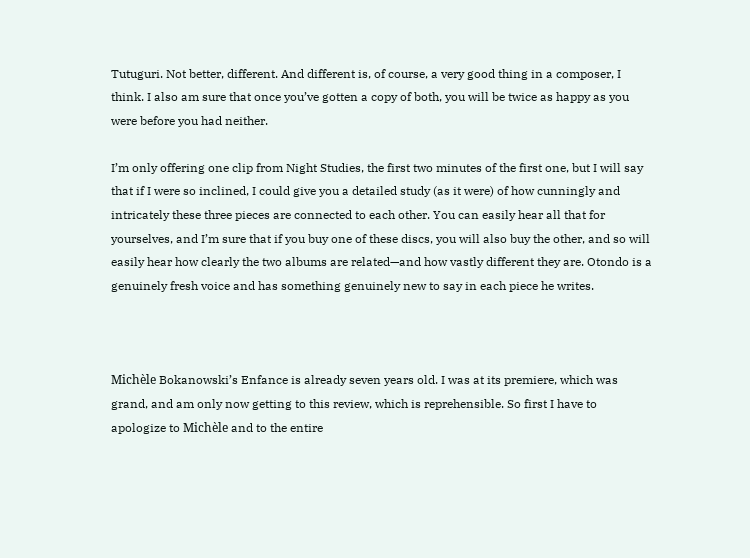Tutuguri. Not better, different. And different is, of course, a very good thing in a composer, I think. I also am sure that once you’ve gotten a copy of both, you will be twice as happy as you were before you had neither.

I’m only offering one clip from Night Studies, the first two minutes of the first one, but I will say that if I were so inclined, I could give you a detailed study (as it were) of how cunningly and intricately these three pieces are connected to each other. You can easily hear all that for yourselves, and I’m sure that if you buy one of these discs, you will also buy the other, and so will easily hear how clearly the two albums are related—and how vastly different they are. Otondo is a genuinely fresh voice and has something genuinely new to say in each piece he writes.



Michèle Bokanowski’s Enfance is already seven years old. I was at its premiere, which was grand, and am only now getting to this review, which is reprehensible. So first I have to apologize to Michèle and to the entire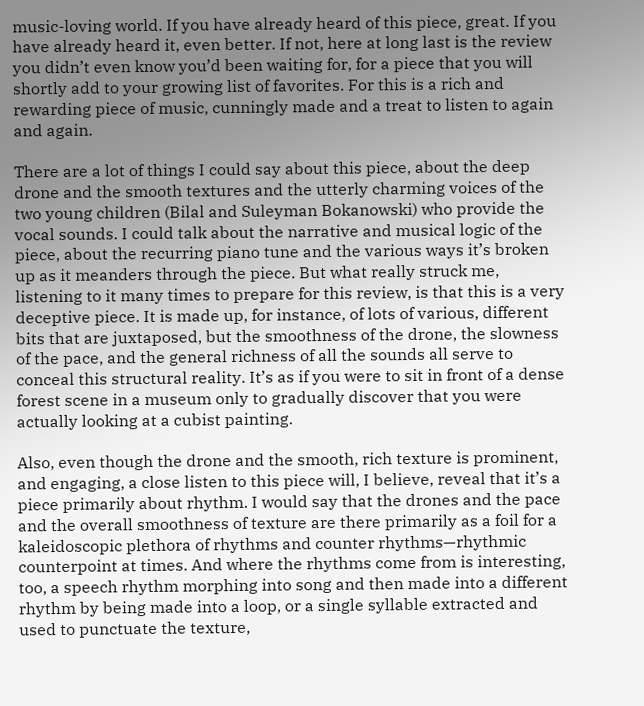music-loving world. If you have already heard of this piece, great. If you have already heard it, even better. If not, here at long last is the review you didn’t even know you’d been waiting for, for a piece that you will shortly add to your growing list of favorites. For this is a rich and rewarding piece of music, cunningly made and a treat to listen to again and again.

There are a lot of things I could say about this piece, about the deep drone and the smooth textures and the utterly charming voices of the two young children (Bilal and Suleyman Bokanowski) who provide the vocal sounds. I could talk about the narrative and musical logic of the piece, about the recurring piano tune and the various ways it’s broken up as it meanders through the piece. But what really struck me, listening to it many times to prepare for this review, is that this is a very deceptive piece. It is made up, for instance, of lots of various, different bits that are juxtaposed, but the smoothness of the drone, the slowness of the pace, and the general richness of all the sounds all serve to conceal this structural reality. It’s as if you were to sit in front of a dense forest scene in a museum only to gradually discover that you were actually looking at a cubist painting.

Also, even though the drone and the smooth, rich texture is prominent, and engaging, a close listen to this piece will, I believe, reveal that it’s a piece primarily about rhythm. I would say that the drones and the pace and the overall smoothness of texture are there primarily as a foil for a kaleidoscopic plethora of rhythms and counter rhythms—rhythmic counterpoint at times. And where the rhythms come from is interesting, too, a speech rhythm morphing into song and then made into a different rhythm by being made into a loop, or a single syllable extracted and used to punctuate the texture,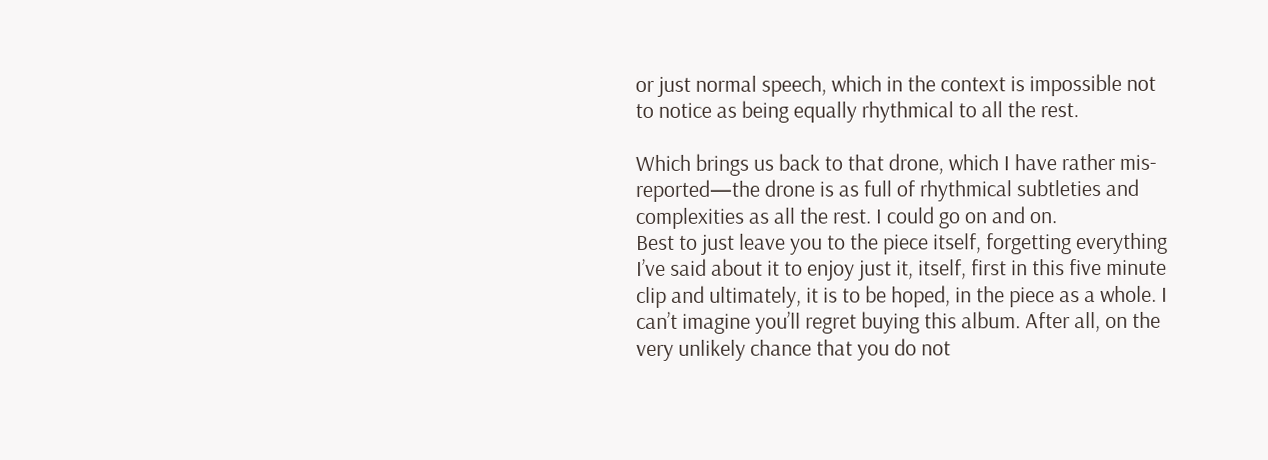or just normal speech, which in the context is impossible not to notice as being equally rhythmical to all the rest.

Which brings us back to that drone, which I have rather mis-reported—the drone is as full of rhythmical subtleties and complexities as all the rest. I could go on and on.
Best to just leave you to the piece itself, forgetting everything I’ve said about it to enjoy just it, itself, first in this five minute clip and ultimately, it is to be hoped, in the piece as a whole. I can’t imagine you’ll regret buying this album. After all, on the very unlikely chance that you do not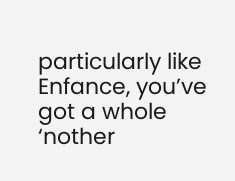particularly like Enfance, you’ve got a whole ‘nother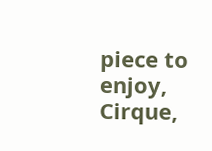piece to enjoy, Cirque,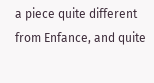a piece quite different from Enfance, and quite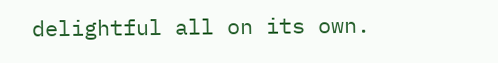delightful all on its own.